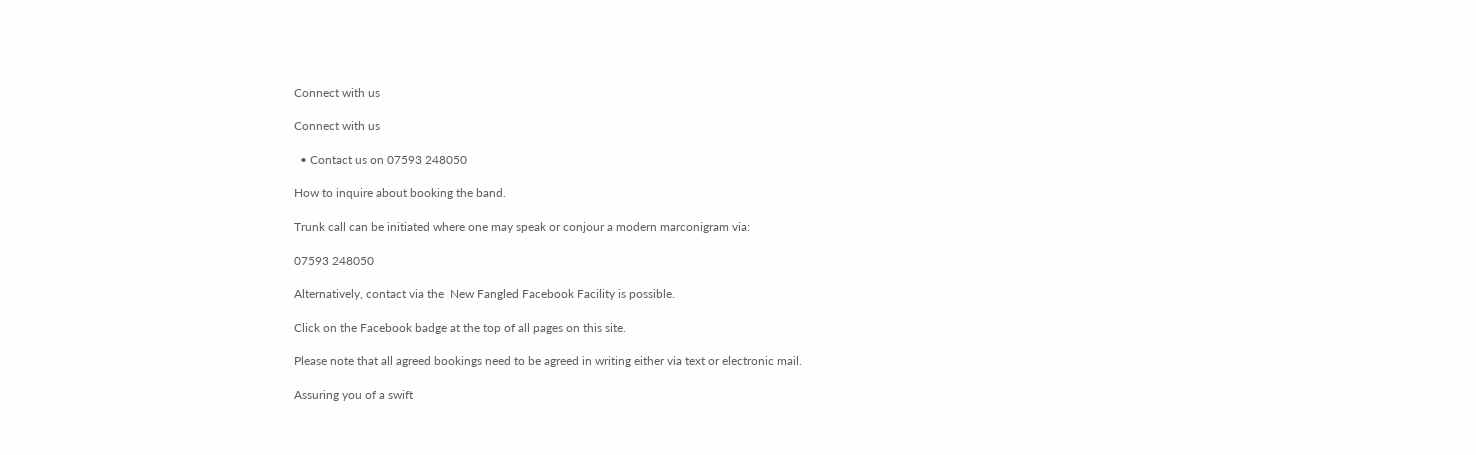Connect with us

Connect with us

  • Contact us on 07593 248050

How to inquire about booking the band.

Trunk call can be initiated where one may speak or conjour a modern marconigram via:

07593 248050

Alternatively, contact via the  New Fangled Facebook Facility is possible.

Click on the Facebook badge at the top of all pages on this site.

Please note that all agreed bookings need to be agreed in writing either via text or electronic mail.

Assuring you of a swift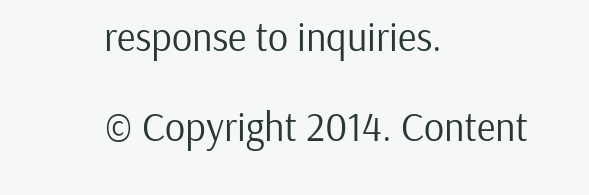response to inquiries.

© Copyright 2014. Content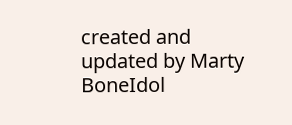created and updated by Marty BoneIdol